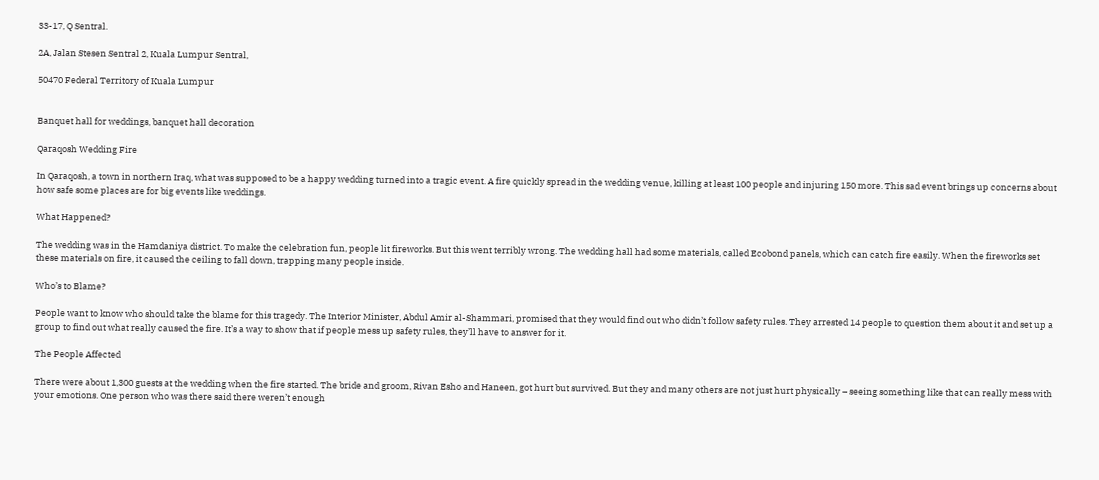33-17, Q Sentral.

2A, Jalan Stesen Sentral 2, Kuala Lumpur Sentral,

50470 Federal Territory of Kuala Lumpur


Banquet hall for weddings, banquet hall decoration

Qaraqosh Wedding Fire

In Qaraqosh, a town in northern Iraq, what was supposed to be a happy wedding turned into a tragic event. A fire quickly spread in the wedding venue, killing at least 100 people and injuring 150 more. This sad event brings up concerns about how safe some places are for big events like weddings.

What Happened?

The wedding was in the Hamdaniya district. To make the celebration fun, people lit fireworks. But this went terribly wrong. The wedding hall had some materials, called Ecobond panels, which can catch fire easily. When the fireworks set these materials on fire, it caused the ceiling to fall down, trapping many people inside.

Who’s to Blame?

People want to know who should take the blame for this tragedy. The Interior Minister, Abdul Amir al-Shammari, promised that they would find out who didn’t follow safety rules. They arrested 14 people to question them about it and set up a group to find out what really caused the fire. It’s a way to show that if people mess up safety rules, they’ll have to answer for it.

The People Affected

There were about 1,300 guests at the wedding when the fire started. The bride and groom, Rivan Esho and Haneen, got hurt but survived. But they and many others are not just hurt physically – seeing something like that can really mess with your emotions. One person who was there said there weren’t enough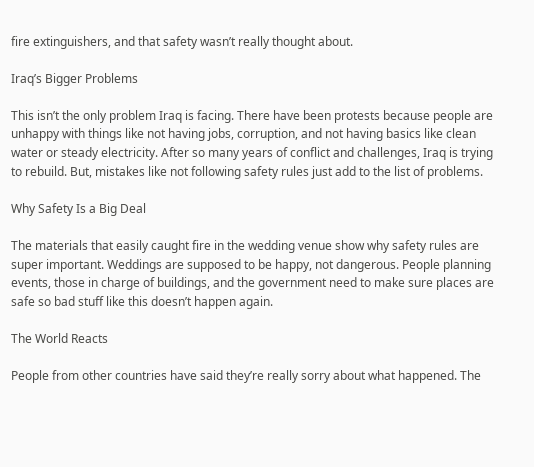fire extinguishers, and that safety wasn’t really thought about.

Iraq’s Bigger Problems

This isn’t the only problem Iraq is facing. There have been protests because people are unhappy with things like not having jobs, corruption, and not having basics like clean water or steady electricity. After so many years of conflict and challenges, Iraq is trying to rebuild. But, mistakes like not following safety rules just add to the list of problems.

Why Safety Is a Big Deal

The materials that easily caught fire in the wedding venue show why safety rules are super important. Weddings are supposed to be happy, not dangerous. People planning events, those in charge of buildings, and the government need to make sure places are safe so bad stuff like this doesn’t happen again.

The World Reacts

People from other countries have said they’re really sorry about what happened. The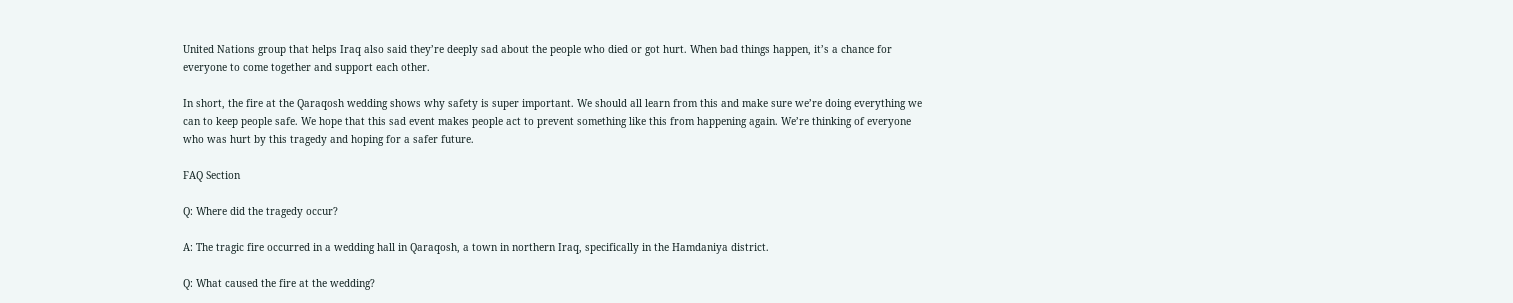United Nations group that helps Iraq also said they’re deeply sad about the people who died or got hurt. When bad things happen, it’s a chance for everyone to come together and support each other.

In short, the fire at the Qaraqosh wedding shows why safety is super important. We should all learn from this and make sure we’re doing everything we can to keep people safe. We hope that this sad event makes people act to prevent something like this from happening again. We’re thinking of everyone who was hurt by this tragedy and hoping for a safer future.

FAQ Section

Q: Where did the tragedy occur?

A: The tragic fire occurred in a wedding hall in Qaraqosh, a town in northern Iraq, specifically in the Hamdaniya district.

Q: What caused the fire at the wedding?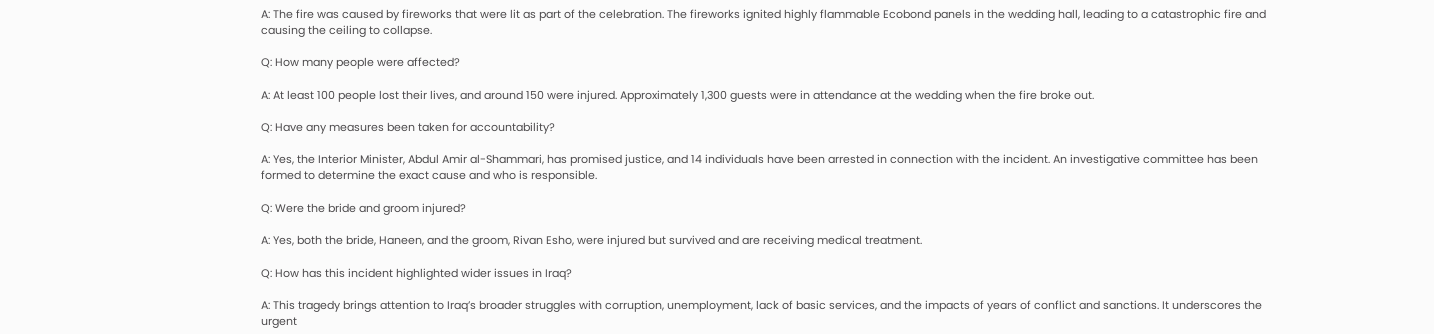A: The fire was caused by fireworks that were lit as part of the celebration. The fireworks ignited highly flammable Ecobond panels in the wedding hall, leading to a catastrophic fire and causing the ceiling to collapse.

Q: How many people were affected?

A: At least 100 people lost their lives, and around 150 were injured. Approximately 1,300 guests were in attendance at the wedding when the fire broke out.

Q: Have any measures been taken for accountability?

A: Yes, the Interior Minister, Abdul Amir al-Shammari, has promised justice, and 14 individuals have been arrested in connection with the incident. An investigative committee has been formed to determine the exact cause and who is responsible.

Q: Were the bride and groom injured?

A: Yes, both the bride, Haneen, and the groom, Rivan Esho, were injured but survived and are receiving medical treatment.

Q: How has this incident highlighted wider issues in Iraq?

A: This tragedy brings attention to Iraq’s broader struggles with corruption, unemployment, lack of basic services, and the impacts of years of conflict and sanctions. It underscores the urgent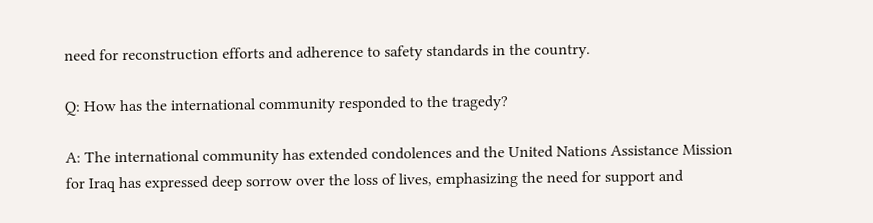need for reconstruction efforts and adherence to safety standards in the country.

Q: How has the international community responded to the tragedy?

A: The international community has extended condolences and the United Nations Assistance Mission for Iraq has expressed deep sorrow over the loss of lives, emphasizing the need for support and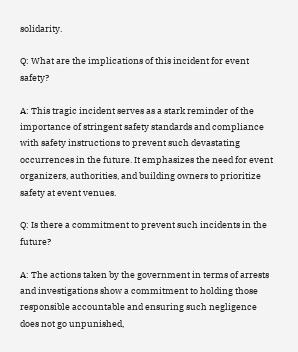solidarity.

Q: What are the implications of this incident for event safety?

A: This tragic incident serves as a stark reminder of the importance of stringent safety standards and compliance with safety instructions to prevent such devastating occurrences in the future. It emphasizes the need for event organizers, authorities, and building owners to prioritize safety at event venues.

Q: Is there a commitment to prevent such incidents in the future?

A: The actions taken by the government in terms of arrests and investigations show a commitment to holding those responsible accountable and ensuring such negligence does not go unpunished,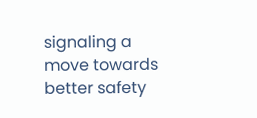signaling a move towards better safety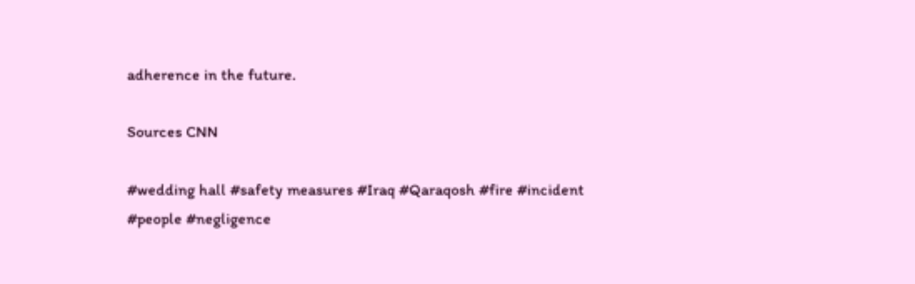adherence in the future.

Sources CNN

#wedding hall #safety measures #Iraq #Qaraqosh #fire #incident #people #negligence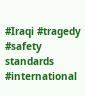#Iraqi #tragedy #safety standards #international